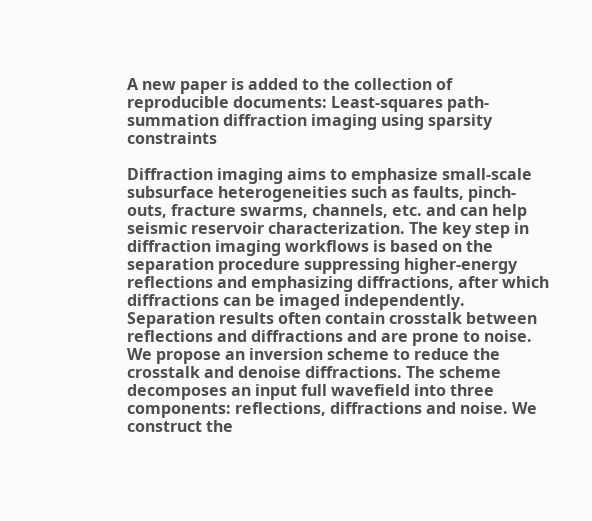A new paper is added to the collection of reproducible documents: Least-squares path-summation diffraction imaging using sparsity constraints

Diffraction imaging aims to emphasize small-scale subsurface heterogeneities such as faults, pinch-outs, fracture swarms, channels, etc. and can help seismic reservoir characterization. The key step in diffraction imaging workflows is based on the separation procedure suppressing higher-energy reflections and emphasizing diffractions, after which diffractions can be imaged independently. Separation results often contain crosstalk between reflections and diffractions and are prone to noise. We propose an inversion scheme to reduce the crosstalk and denoise diffractions. The scheme decomposes an input full wavefield into three components: reflections, diffractions and noise. We construct the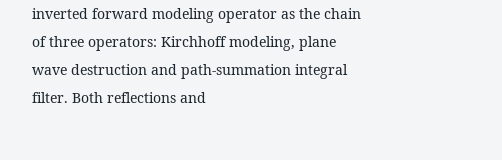inverted forward modeling operator as the chain of three operators: Kirchhoff modeling, plane wave destruction and path-summation integral filter. Both reflections and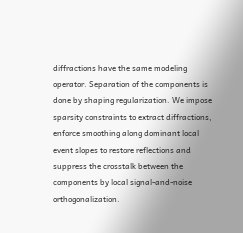diffractions have the same modeling operator. Separation of the components is done by shaping regularization. We impose sparsity constraints to extract diffractions, enforce smoothing along dominant local event slopes to restore reflections and suppress the crosstalk between the components by local signal-and-noise orthogonalization.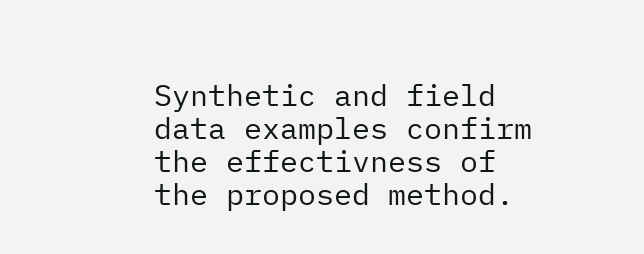Synthetic and field data examples confirm the effectivness of the proposed method.